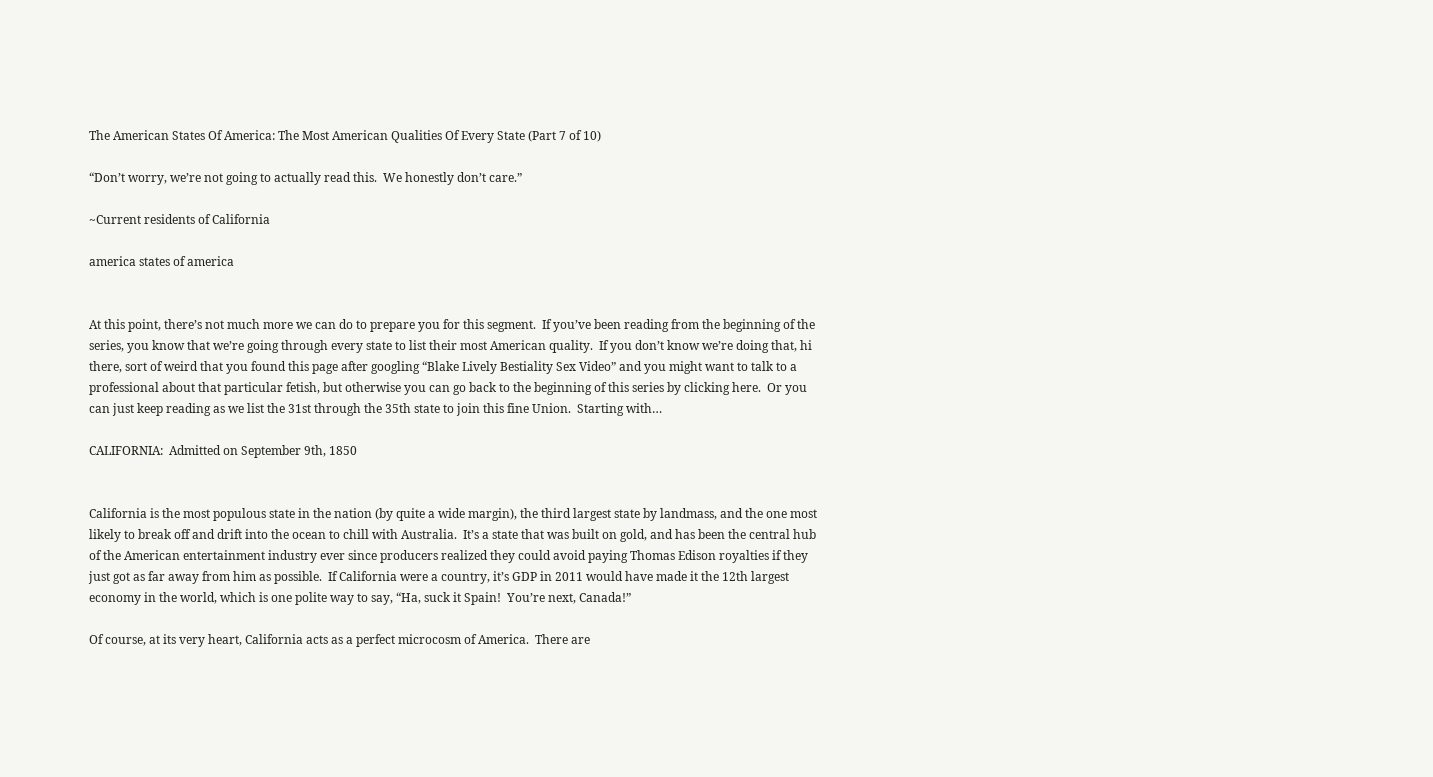The American States Of America: The Most American Qualities Of Every State (Part 7 of 10)

“Don’t worry, we’re not going to actually read this.  We honestly don’t care.”

~Current residents of California

america states of america


At this point, there’s not much more we can do to prepare you for this segment.  If you’ve been reading from the beginning of the series, you know that we’re going through every state to list their most American quality.  If you don’t know we’re doing that, hi there, sort of weird that you found this page after googling “Blake Lively Bestiality Sex Video” and you might want to talk to a professional about that particular fetish, but otherwise you can go back to the beginning of this series by clicking here.  Or you can just keep reading as we list the 31st through the 35th state to join this fine Union.  Starting with…

CALIFORNIA:  Admitted on September 9th, 1850


California is the most populous state in the nation (by quite a wide margin), the third largest state by landmass, and the one most likely to break off and drift into the ocean to chill with Australia.  It’s a state that was built on gold, and has been the central hub of the American entertainment industry ever since producers realized they could avoid paying Thomas Edison royalties if they just got as far away from him as possible.  If California were a country, it’s GDP in 2011 would have made it the 12th largest economy in the world, which is one polite way to say, “Ha, suck it Spain!  You’re next, Canada!”

Of course, at its very heart, California acts as a perfect microcosm of America.  There are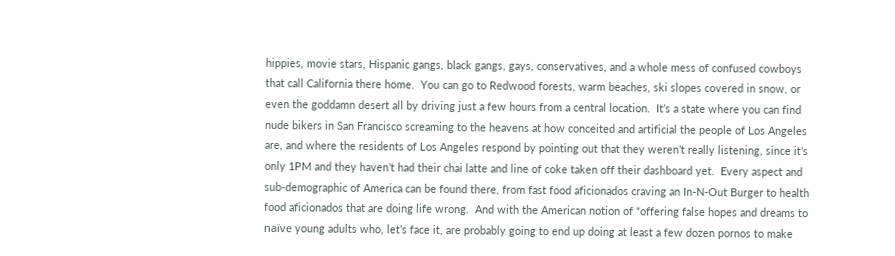hippies, movie stars, Hispanic gangs, black gangs, gays, conservatives, and a whole mess of confused cowboys that call California there home.  You can go to Redwood forests, warm beaches, ski slopes covered in snow, or even the goddamn desert all by driving just a few hours from a central location.  It’s a state where you can find nude bikers in San Francisco screaming to the heavens at how conceited and artificial the people of Los Angeles are, and where the residents of Los Angeles respond by pointing out that they weren’t really listening, since it’s only 1PM and they haven’t had their chai latte and line of coke taken off their dashboard yet.  Every aspect and sub-demographic of America can be found there, from fast food aficionados craving an In-N-Out Burger to health food aficionados that are doing life wrong.  And with the American notion of “offering false hopes and dreams to naïve young adults who, let’s face it, are probably going to end up doing at least a few dozen pornos to make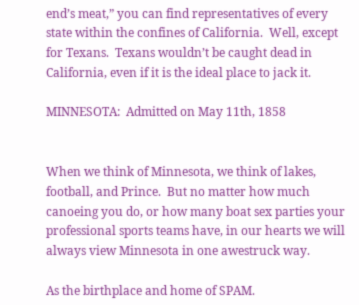end’s meat,” you can find representatives of every state within the confines of California.  Well, except for Texans.  Texans wouldn’t be caught dead in California, even if it is the ideal place to jack it.

MINNESOTA:  Admitted on May 11th, 1858


When we think of Minnesota, we think of lakes, football, and Prince.  But no matter how much canoeing you do, or how many boat sex parties your professional sports teams have, in our hearts we will always view Minnesota in one awestruck way.

As the birthplace and home of SPAM.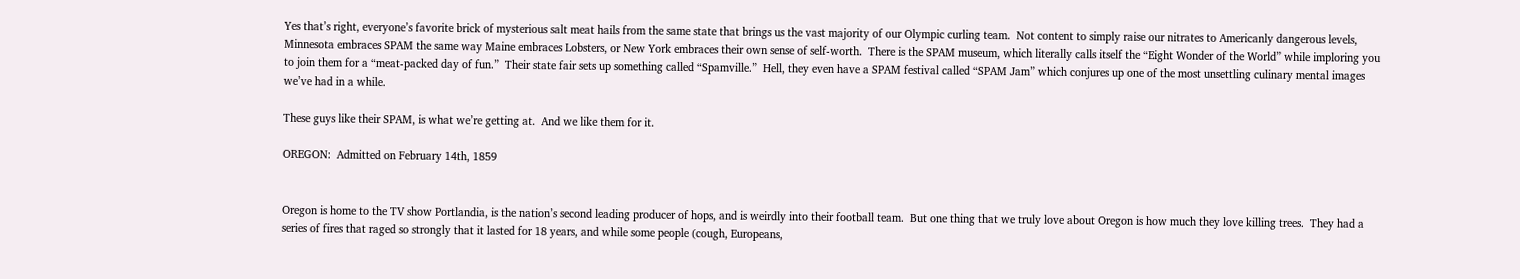Yes that’s right, everyone’s favorite brick of mysterious salt meat hails from the same state that brings us the vast majority of our Olympic curling team.  Not content to simply raise our nitrates to Americanly dangerous levels, Minnesota embraces SPAM the same way Maine embraces Lobsters, or New York embraces their own sense of self-worth.  There is the SPAM museum, which literally calls itself the “Eight Wonder of the World” while imploring you to join them for a “meat-packed day of fun.”  Their state fair sets up something called “Spamville.”  Hell, they even have a SPAM festival called “SPAM Jam” which conjures up one of the most unsettling culinary mental images we’ve had in a while.

These guys like their SPAM, is what we’re getting at.  And we like them for it.

OREGON:  Admitted on February 14th, 1859


Oregon is home to the TV show Portlandia, is the nation’s second leading producer of hops, and is weirdly into their football team.  But one thing that we truly love about Oregon is how much they love killing trees.  They had a series of fires that raged so strongly that it lasted for 18 years, and while some people (cough, Europeans,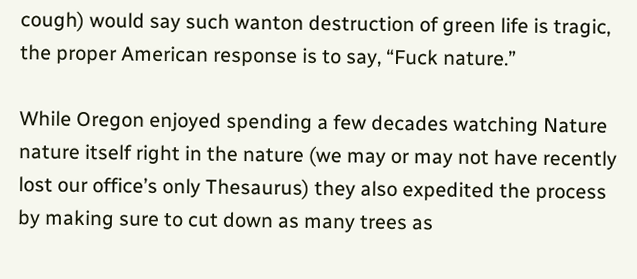cough) would say such wanton destruction of green life is tragic, the proper American response is to say, “Fuck nature.”

While Oregon enjoyed spending a few decades watching Nature nature itself right in the nature (we may or may not have recently lost our office’s only Thesaurus) they also expedited the process by making sure to cut down as many trees as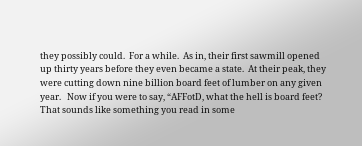they possibly could.  For a while.  As in, their first sawmill opened up thirty years before they even became a state.  At their peak, they were cutting down nine billion board feet of lumber on any given year.   Now if you were to say, “AFFotD, what the hell is board feet?  That sounds like something you read in some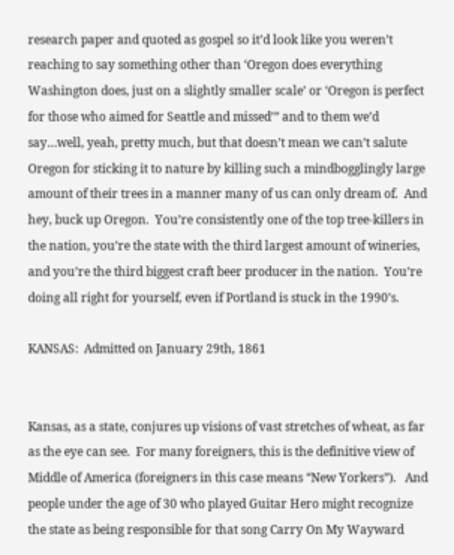research paper and quoted as gospel so it’d look like you weren’t reaching to say something other than ‘Oregon does everything Washington does, just on a slightly smaller scale’ or ‘Oregon is perfect for those who aimed for Seattle and missed’” and to them we’d say…well, yeah, pretty much, but that doesn’t mean we can’t salute Oregon for sticking it to nature by killing such a mindbogglingly large amount of their trees in a manner many of us can only dream of.  And hey, buck up Oregon.  You’re consistently one of the top tree-killers in the nation, you’re the state with the third largest amount of wineries, and you’re the third biggest craft beer producer in the nation.  You’re doing all right for yourself, even if Portland is stuck in the 1990’s.

KANSAS:  Admitted on January 29th, 1861


Kansas, as a state, conjures up visions of vast stretches of wheat, as far as the eye can see.  For many foreigners, this is the definitive view of Middle of America (foreigners in this case means “New Yorkers”).   And people under the age of 30 who played Guitar Hero might recognize the state as being responsible for that song Carry On My Wayward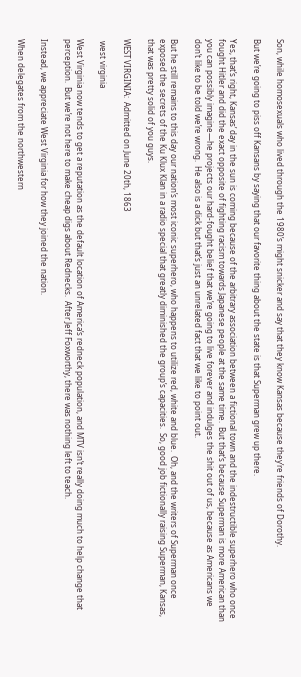Son, while homosexuals who lived through the 1980’s might snicker and say that they know Kansas because they’re friends of Dorothy.

But we’re going to piss off Kansans by saying that our favorite thing about the state is that Superman grew up there.

Yes, that’s right, Kansas’ day in the sun is coming because of the arbitrary association between a fictional town and the indestructible superhero who once fought Hitler and did the exact opposite of fighting racism towards Japanese people at the same time.  But that’s because Superman is more American than you can possibly imagine—he projects our hard-fought belief that we’re going to live forever and indulges the shit out of us, because as Americans we don’t like to be told we’re wrong.  He also is a dick but that’s just an unrelated fact that we like to point out.

But he still remains to this day our nation’s most iconic superhero, who happens to utilize red, white and blue.  Oh, and the writers of Superman once exposed the secrets of the Ku Klux Klan in a radio special that greatly diminished the group’s capacities.  So, good job fictionally raising Superman, Kansas, that was pretty solid of you guys.

WEST VIRGINIA:  Admitted on June 20th, 1863

 west virginia

West Virginia now tends to get a reputation as the default location of America’s redneck population, and MTV isn’t really doing much to help change that perception.  But we’re not here to make cheap digs about Rednecks.  After Jeff Foxworthy, there was nothing left to teach.

Instead, we appreciate West Virginia for how they joined the nation.

When delegates from the northwestern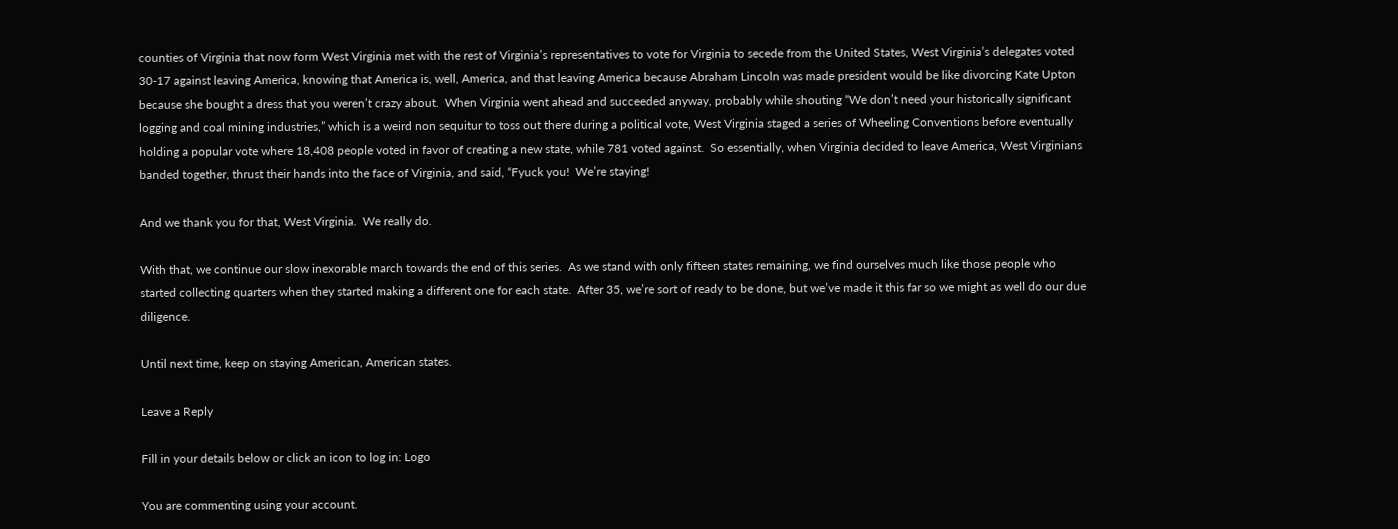counties of Virginia that now form West Virginia met with the rest of Virginia’s representatives to vote for Virginia to secede from the United States, West Virginia’s delegates voted 30-17 against leaving America, knowing that America is, well, America, and that leaving America because Abraham Lincoln was made president would be like divorcing Kate Upton because she bought a dress that you weren’t crazy about.  When Virginia went ahead and succeeded anyway, probably while shouting “We don’t need your historically significant logging and coal mining industries,” which is a weird non sequitur to toss out there during a political vote, West Virginia staged a series of Wheeling Conventions before eventually holding a popular vote where 18,408 people voted in favor of creating a new state, while 781 voted against.  So essentially, when Virginia decided to leave America, West Virginians banded together, thrust their hands into the face of Virginia, and said, “Fyuck you!  We’re staying!

And we thank you for that, West Virginia.  We really do.

With that, we continue our slow inexorable march towards the end of this series.  As we stand with only fifteen states remaining, we find ourselves much like those people who started collecting quarters when they started making a different one for each state.  After 35, we’re sort of ready to be done, but we’ve made it this far so we might as well do our due diligence.

Until next time, keep on staying American, American states.

Leave a Reply

Fill in your details below or click an icon to log in: Logo

You are commenting using your account.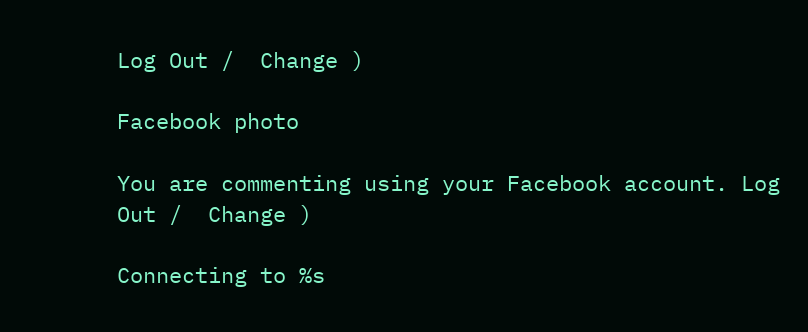Log Out /  Change )

Facebook photo

You are commenting using your Facebook account. Log Out /  Change )

Connecting to %s